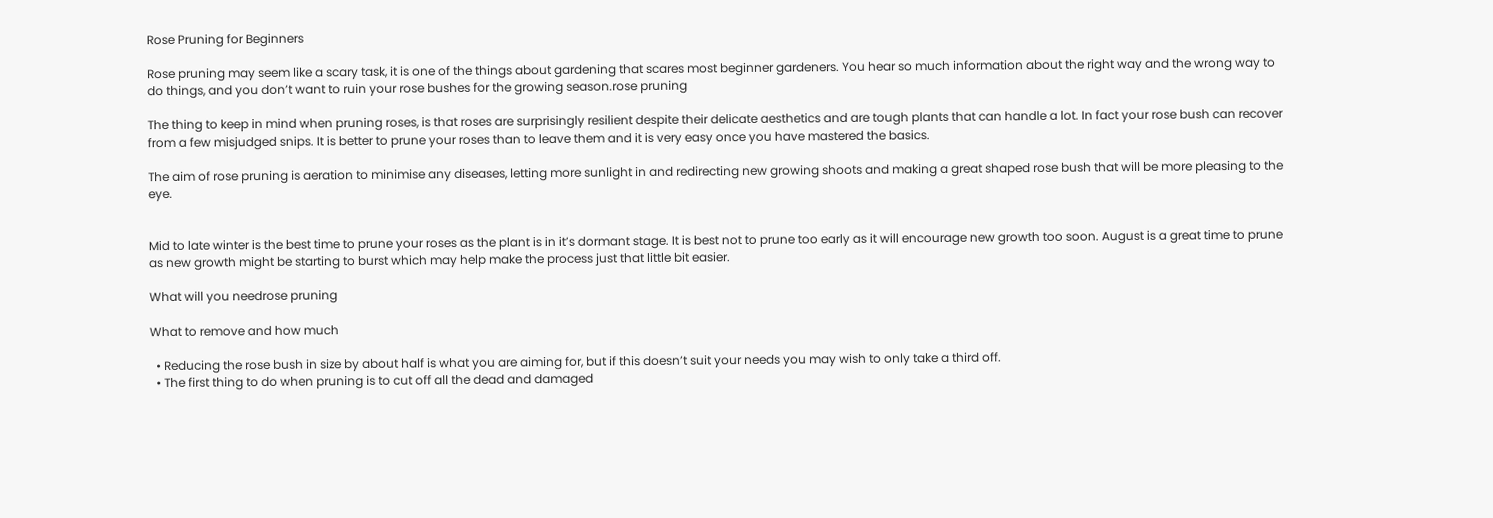Rose Pruning for Beginners

Rose pruning may seem like a scary task, it is one of the things about gardening that scares most beginner gardeners. You hear so much information about the right way and the wrong way to do things, and you don’t want to ruin your rose bushes for the growing season.rose pruning

The thing to keep in mind when pruning roses, is that roses are surprisingly resilient despite their delicate aesthetics and are tough plants that can handle a lot. In fact your rose bush can recover from a few misjudged snips. It is better to prune your roses than to leave them and it is very easy once you have mastered the basics.

The aim of rose pruning is aeration to minimise any diseases, letting more sunlight in and redirecting new growing shoots and making a great shaped rose bush that will be more pleasing to the eye.


Mid to late winter is the best time to prune your roses as the plant is in it’s dormant stage. It is best not to prune too early as it will encourage new growth too soon. August is a great time to prune as new growth might be starting to burst which may help make the process just that little bit easier.

What will you needrose pruning

What to remove and how much

  • Reducing the rose bush in size by about half is what you are aiming for, but if this doesn’t suit your needs you may wish to only take a third off.
  • The first thing to do when pruning is to cut off all the dead and damaged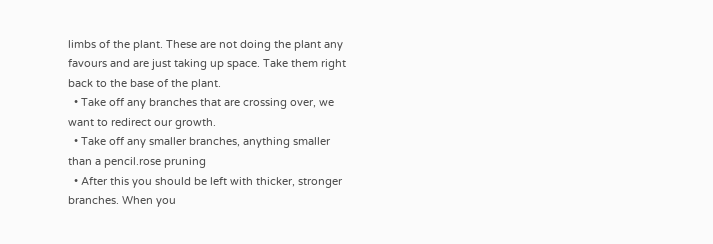limbs of the plant. These are not doing the plant any favours and are just taking up space. Take them right back to the base of the plant.
  • Take off any branches that are crossing over, we want to redirect our growth.
  • Take off any smaller branches, anything smaller than a pencil.rose pruning
  • After this you should be left with thicker, stronger branches. When you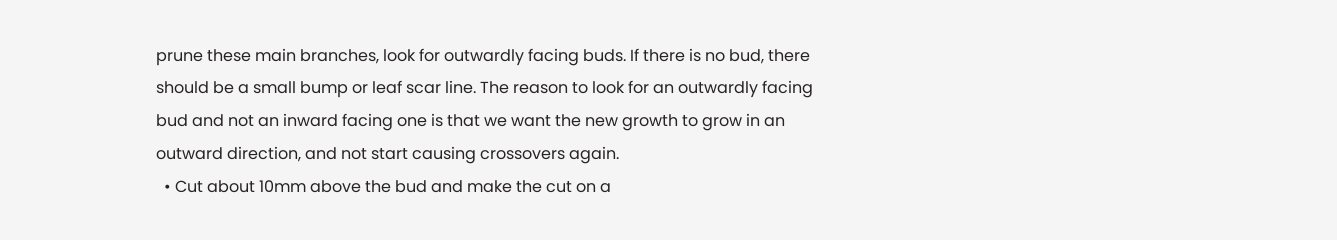prune these main branches, look for outwardly facing buds. If there is no bud, there should be a small bump or leaf scar line. The reason to look for an outwardly facing bud and not an inward facing one is that we want the new growth to grow in an outward direction, and not start causing crossovers again.
  • Cut about 10mm above the bud and make the cut on a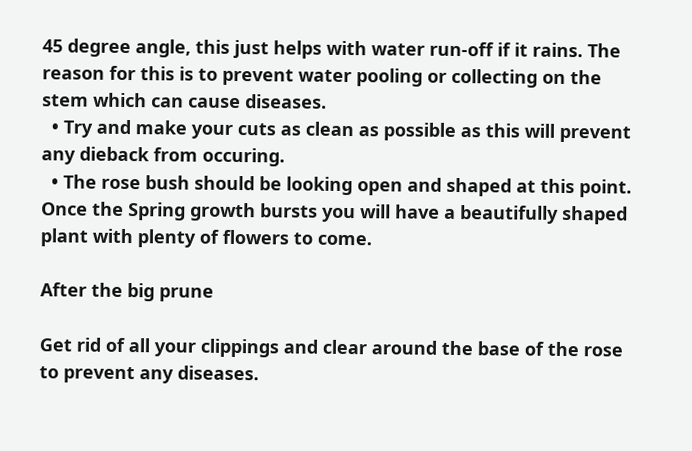45 degree angle, this just helps with water run-off if it rains. The reason for this is to prevent water pooling or collecting on the stem which can cause diseases.
  • Try and make your cuts as clean as possible as this will prevent any dieback from occuring.
  • The rose bush should be looking open and shaped at this point. Once the Spring growth bursts you will have a beautifully shaped plant with plenty of flowers to come.

After the big prune

Get rid of all your clippings and clear around the base of the rose to prevent any diseases.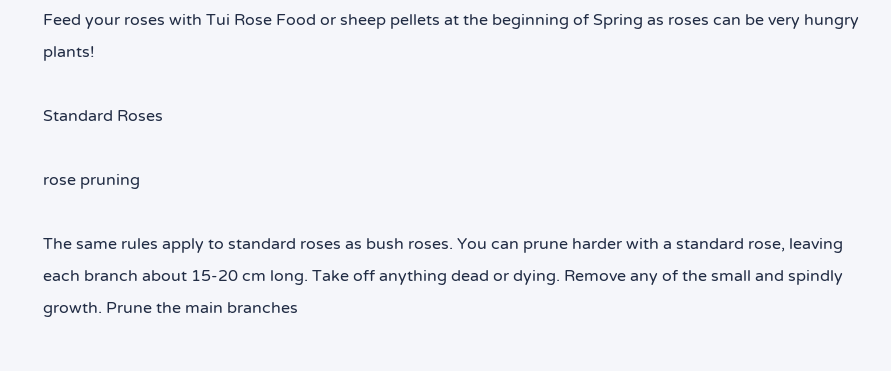Feed your roses with Tui Rose Food or sheep pellets at the beginning of Spring as roses can be very hungry plants!

Standard Roses

rose pruning

The same rules apply to standard roses as bush roses. You can prune harder with a standard rose, leaving each branch about 15-20 cm long. Take off anything dead or dying. Remove any of the small and spindly growth. Prune the main branches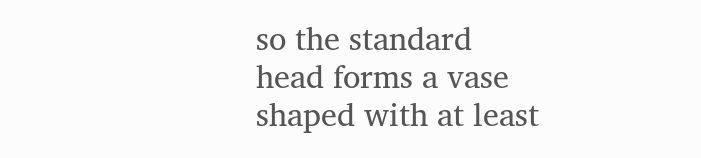so the standard head forms a vase shaped with at least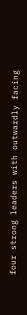four strong leaders with outwardly facing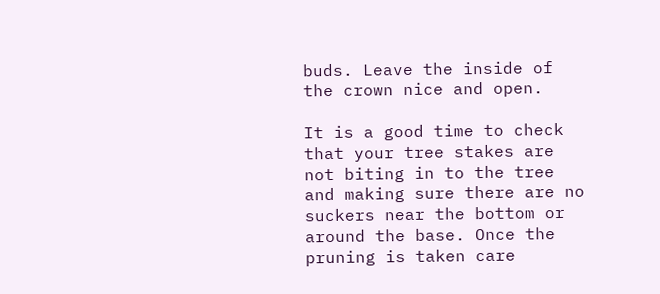buds. Leave the inside of the crown nice and open.

It is a good time to check that your tree stakes are not biting in to the tree and making sure there are no suckers near the bottom or around the base. Once the pruning is taken care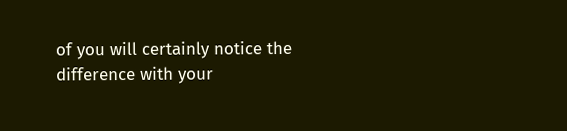of you will certainly notice the difference with your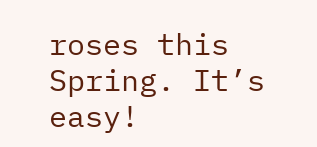roses this Spring. It’s easy!